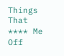Things That **** Me Off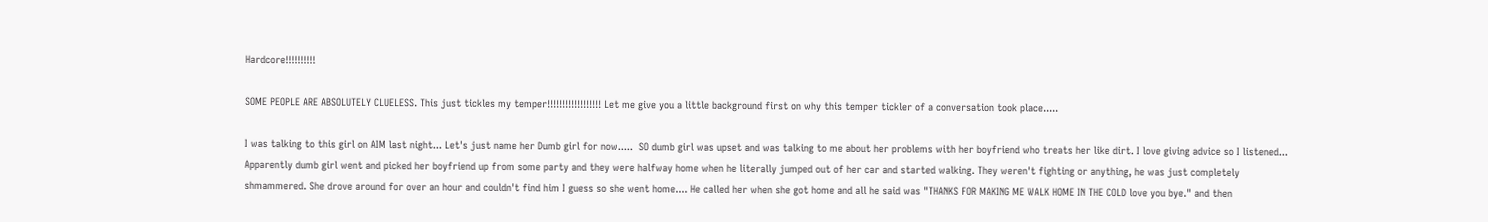Hardcore!!!!!!!!!!

SOME PEOPLE ARE ABSOLUTELY CLUELESS. This just tickles my temper!!!!!!!!!!!!!!!!!! Let me give you a little background first on why this temper tickler of a conversation took place.....

I was talking to this girl on AIM last night... Let's just name her Dumb girl for now.....  SO dumb girl was upset and was talking to me about her problems with her boyfriend who treats her like dirt. I love giving advice so I listened... Apparently dumb girl went and picked her boyfriend up from some party and they were halfway home when he literally jumped out of her car and started walking. They weren't fighting or anything, he was just completely shmammered. She drove around for over an hour and couldn't find him I guess so she went home.... He called her when she got home and all he said was "THANKS FOR MAKING ME WALK HOME IN THE COLD love you bye." and then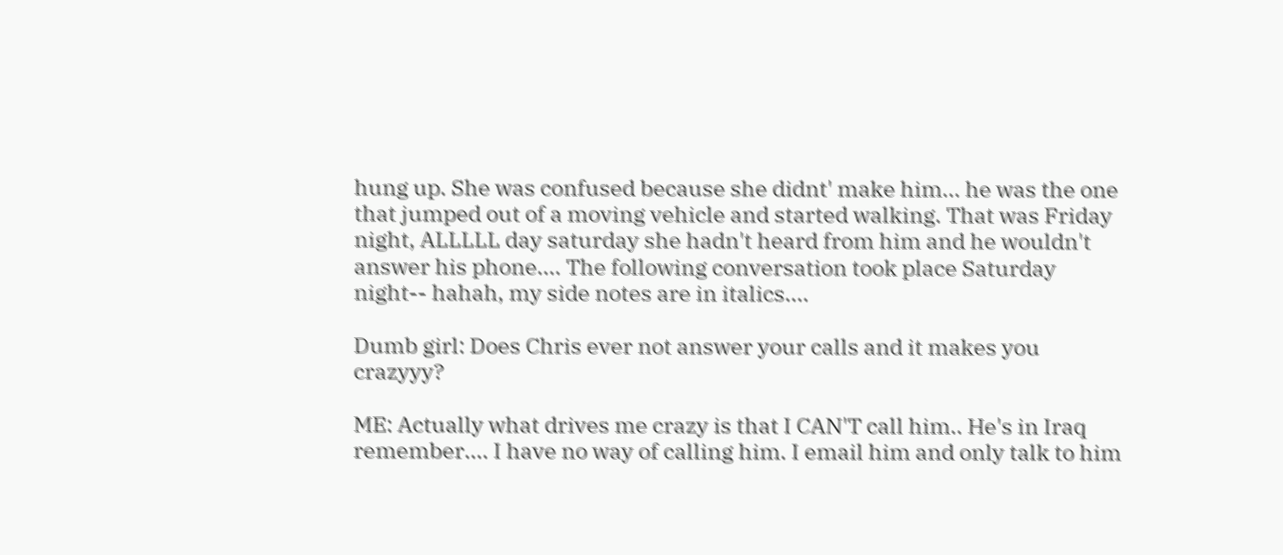hung up. She was confused because she didnt' make him... he was the one that jumped out of a moving vehicle and started walking. That was Friday night, ALLLLL day saturday she hadn't heard from him and he wouldn't answer his phone.... The following conversation took place Saturday night-- hahah, my side notes are in italics....

Dumb girl: Does Chris ever not answer your calls and it makes you crazyyy?

ME: Actually what drives me crazy is that I CAN'T call him.. He's in Iraq remember.... I have no way of calling him. I email him and only talk to him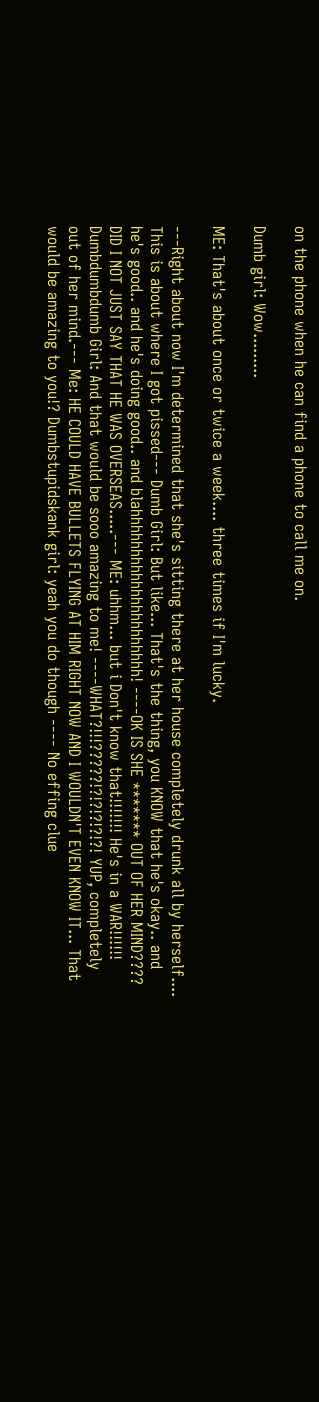on the phone when he can find a phone to call me on.

Dumb girl: Wow.........

ME: That's about once or twice a week.... three times if I'm lucky.

---Right about now I'm determined that she's sitting there at her house completely drunk all by herself.... This is about where I got pissed--- Dumb Girl: But like... That's the thing, you KNOW that he's okay.. and he's good.. and he's doing good.. and blahhhhhhhhhhhhhhhhhhhhh! ----OK IS SHE ******* OUT OF HER MIND???? DID I NOT JUST SAY THAT HE WAS OVERSEAS.....--- ME: uhhm... but i Don't know that!!!!!!! He's in a WAR!!!!!! Dumbdumbdumb Girl: And that would be sooo amazing to me! ----WHAT?!!!?????!?!?!?!?!?! YUP, completely out of her mind.--- Me: HE COULD HAVE BULLETS FLYING AT HIM RIGHT NOW AND I WOULDN'T EVEN KNOW IT... That would be amazing to you!? Dumbstupidskank girl: yeah you do though ---- No effing clue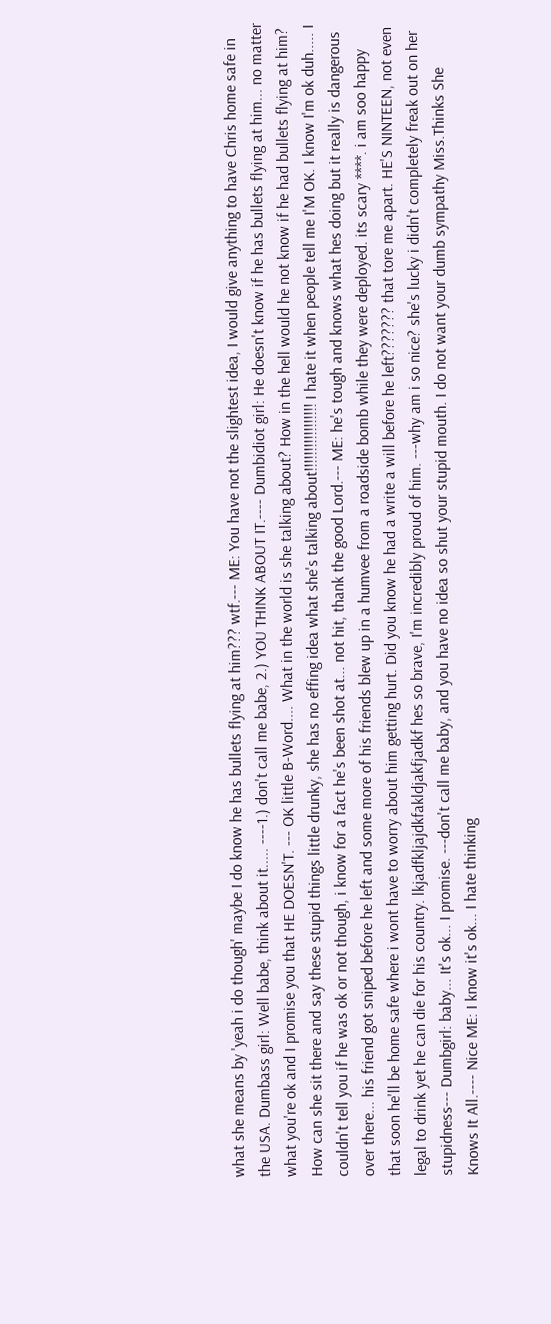what she means by 'yeah i do though' maybe I do know he has bullets flying at him??? wtf.--- ME: You have not the slightest idea, I would give anything to have Chris home safe in the USA. Dumbass girl: Well babe, think about it..... ----1.) don't call me babe, 2.) YOU THINK ABOUT IT.---- Dumbidiot girl: He doesn't know if he has bullets flying at him... no matter what you're ok and I promise you that HE DOESN'T. --- OK little B-Word.... What in the world is she talking about? How in the hell would he not know if he had bullets flying at him? How can she sit there and say these stupid things little drunky, she has no effing idea what she's talking about!!!!!!!!!!!!!!!!! I hate it when people tell me I'M OK. I know I'm ok duh..... I couldn't tell you if he was ok or not though, i know for a fact he's been shot at... not hit, thank the good Lord.--- ME: he's tough and knows what hes doing but it really is dangerous over there... his friend got sniped before he left and some more of his friends blew up in a humvee from a roadside bomb while they were deployed. its scary ****. i am soo happy that soon he'll be home safe where i wont have to worry about him getting hurt. Did you know he had a write a will before he left??????? that tore me apart. HE'S NINTEEN, not even legal to drink yet he can die for his country. lkjadfkljajdkfakldjakfjadkf hes so brave, I'm incredibly proud of him. ---why am i so nice? she's lucky i didn't completely freak out on her stupidness--- Dumbgirl: baby... It's ok... I promise. ---don't call me baby, and you have no idea so shut your stupid mouth. I do not want your dumb sympathy Miss.Thinks She Knows It All.---- Nice ME: I know it's ok... I hate thinking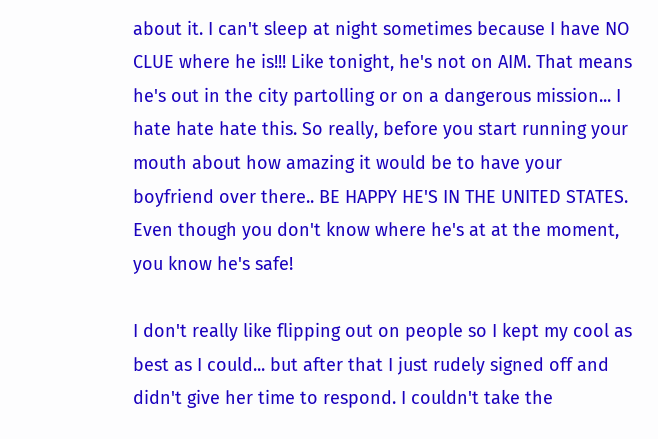about it. I can't sleep at night sometimes because I have NO CLUE where he is!!! Like tonight, he's not on AIM. That means he's out in the city partolling or on a dangerous mission... I hate hate hate this. So really, before you start running your mouth about how amazing it would be to have your boyfriend over there.. BE HAPPY HE'S IN THE UNITED STATES. Even though you don't know where he's at at the moment, you know he's safe!

I don't really like flipping out on people so I kept my cool as best as I could... but after that I just rudely signed off and didn't give her time to respond. I couldn't take the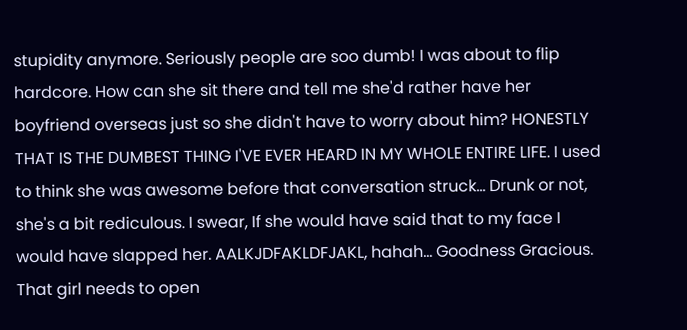stupidity anymore. Seriously people are soo dumb! I was about to flip hardcore. How can she sit there and tell me she'd rather have her boyfriend overseas just so she didn't have to worry about him? HONESTLY THAT IS THE DUMBEST THING I'VE EVER HEARD IN MY WHOLE ENTIRE LIFE. I used to think she was awesome before that conversation struck... Drunk or not, she's a bit rediculous. I swear, If she would have said that to my face I would have slapped her. AALKJDFAKLDFJAKL, hahah... Goodness Gracious. That girl needs to open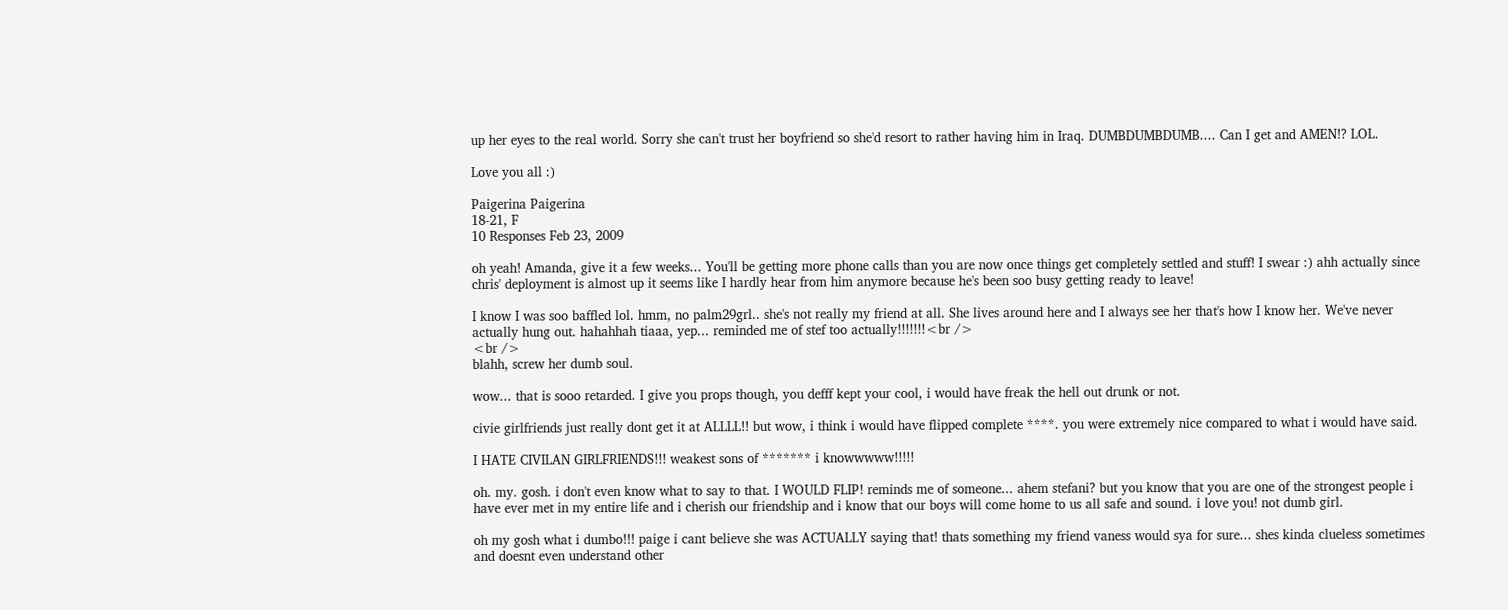up her eyes to the real world. Sorry she can't trust her boyfriend so she'd resort to rather having him in Iraq. DUMBDUMBDUMB.... Can I get and AMEN!? LOL.

Love you all :)

Paigerina Paigerina
18-21, F
10 Responses Feb 23, 2009

oh yeah! Amanda, give it a few weeks... You'll be getting more phone calls than you are now once things get completely settled and stuff! I swear :) ahh actually since chris' deployment is almost up it seems like I hardly hear from him anymore because he's been soo busy getting ready to leave!

I know I was soo baffled lol. hmm, no palm29grl.. she's not really my friend at all. She lives around here and I always see her that's how I know her. We've never actually hung out. hahahhah tiaaa, yep... reminded me of stef too actually!!!!!!!<br />
<br />
blahh, screw her dumb soul.

wow... that is sooo retarded. I give you props though, you defff kept your cool, i would have freak the hell out drunk or not.

civie girlfriends just really dont get it at ALLLL!! but wow, i think i would have flipped complete ****. you were extremely nice compared to what i would have said.

I HATE CIVILAN GIRLFRIENDS!!! weakest sons of ******* i knowwwww!!!!!

oh. my. gosh. i don't even know what to say to that. I WOULD FLIP! reminds me of someone... ahem stefani? but you know that you are one of the strongest people i have ever met in my entire life and i cherish our friendship and i know that our boys will come home to us all safe and sound. i love you! not dumb girl.

oh my gosh what i dumbo!!! paige i cant believe she was ACTUALLY saying that! thats something my friend vaness would sya for sure... shes kinda clueless sometimes and doesnt even understand other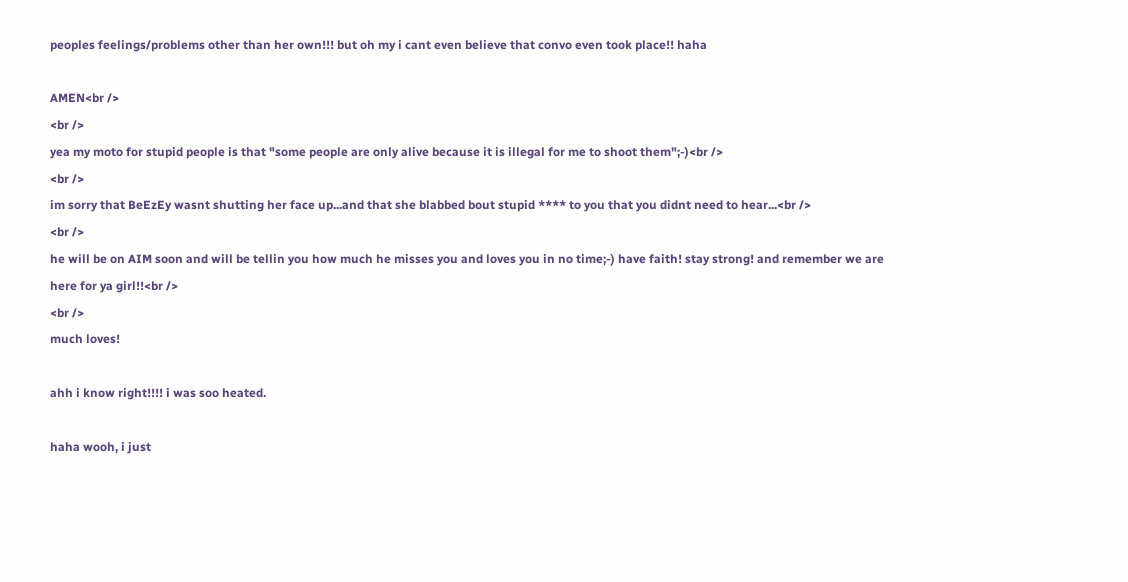peoples feelings/problems other than her own!!! but oh my i cant even believe that convo even took place!! haha

AMEN<br />
<br />
yea my moto for stupid people is that "some people are only alive because it is illegal for me to shoot them";-)<br />
<br />
im sorry that BeEzEy wasnt shutting her face up...and that she blabbed bout stupid **** to you that you didnt need to hear...<br />
<br />
he will be on AIM soon and will be tellin you how much he misses you and loves you in no time;-) have faith! stay strong! and remember we are here for ya girl!!<br />
<br />
much loves!

ahh i know right!!!! i was soo heated.

haha wooh, i just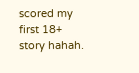scored my first 18+ story hahah.